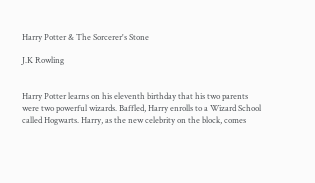Harry Potter & The Sorcerer's Stone

J.K Rowling


Harry Potter learns on his eleventh birthday that his two parents were two powerful wizards. Baffled, Harry enrolls to a Wizard School called Hogwarts. Harry, as the new celebrity on the block, comes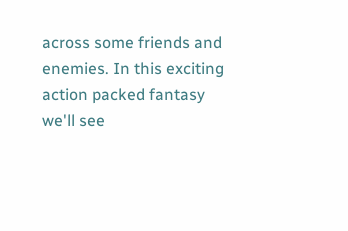across some friends and enemies. In this exciting action packed fantasy we'll see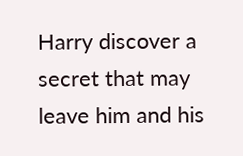Harry discover a secret that may leave him and his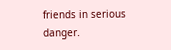friends in serious danger.